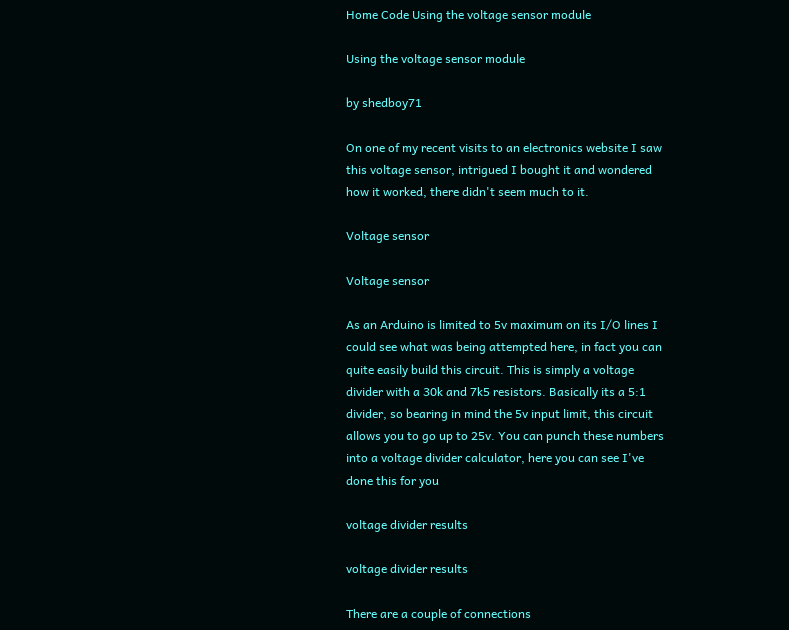Home Code Using the voltage sensor module

Using the voltage sensor module

by shedboy71

On one of my recent visits to an electronics website I saw this voltage sensor, intrigued I bought it and wondered how it worked, there didn't seem much to it.

Voltage sensor

Voltage sensor

As an Arduino is limited to 5v maximum on its I/O lines I could see what was being attempted here, in fact you can quite easily build this circuit. This is simply a voltage divider with a 30k and 7k5 resistors. Basically its a 5:1 divider, so bearing in mind the 5v input limit, this circuit allows you to go up to 25v. You can punch these numbers into a voltage divider calculator, here you can see I've done this for you

voltage divider results

voltage divider results

There are a couple of connections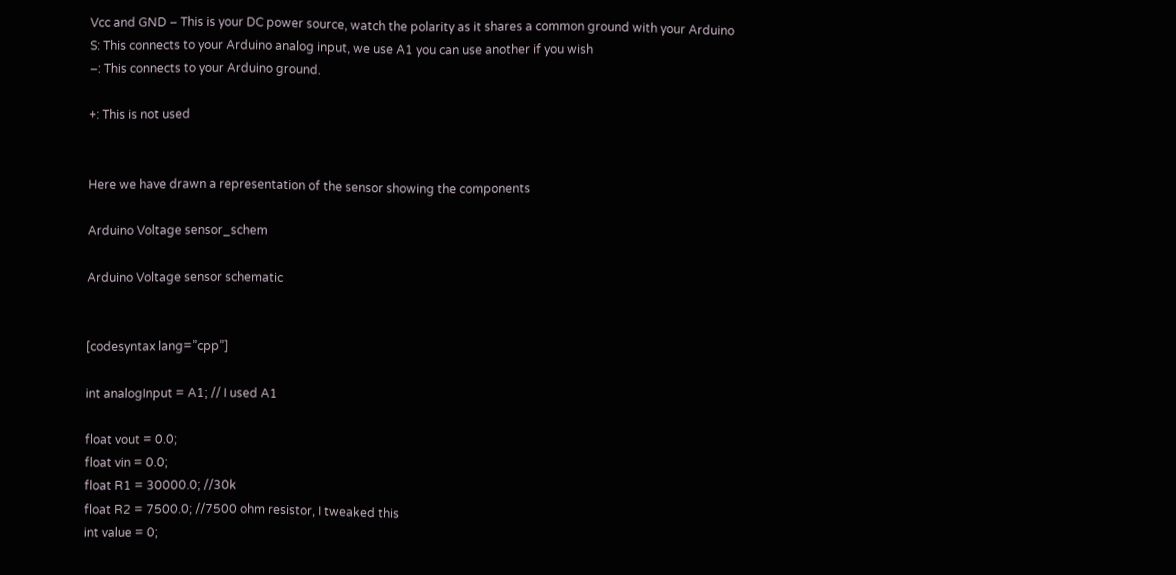Vcc and GND – This is your DC power source, watch the polarity as it shares a common ground with your Arduino
S: This connects to your Arduino analog input, we use A1 you can use another if you wish
–: This connects to your Arduino ground.

+: This is not used


Here we have drawn a representation of the sensor showing the components

Arduino Voltage sensor_schem

Arduino Voltage sensor schematic


[codesyntax lang=”cpp”]

int analogInput = A1; // I used A1

float vout = 0.0;
float vin = 0.0;
float R1 = 30000.0; //30k
float R2 = 7500.0; //7500 ohm resistor, I tweaked this
int value = 0;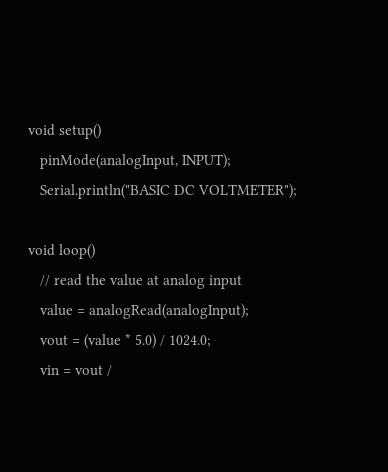void setup()
   pinMode(analogInput, INPUT);
   Serial.println("BASIC DC VOLTMETER");

void loop()
   // read the value at analog input
   value = analogRead(analogInput);
   vout = (value * 5.0) / 1024.0;
   vin = vout /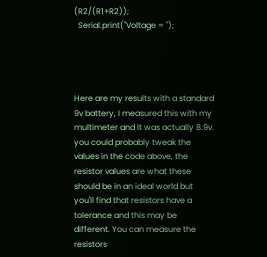(R2/(R1+R2));
  Serial.print("Voltage = ");




Here are my results with a standard 9v battery, I measured this with my multimeter and it was actually 8.9v. you could probably tweak the values in the code above, the resistor values are what these should be in an ideal world but you'll find that resistors have a tolerance and this may be different. You can measure the resistors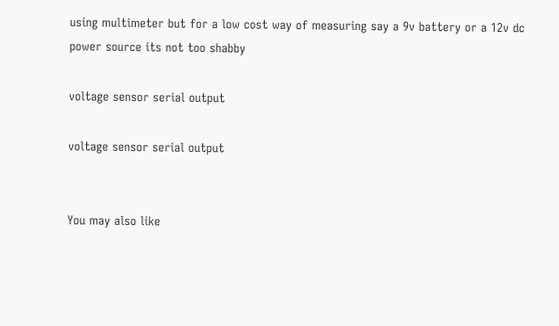using multimeter but for a low cost way of measuring say a 9v battery or a 12v dc power source its not too shabby

voltage sensor serial output

voltage sensor serial output


You may also like